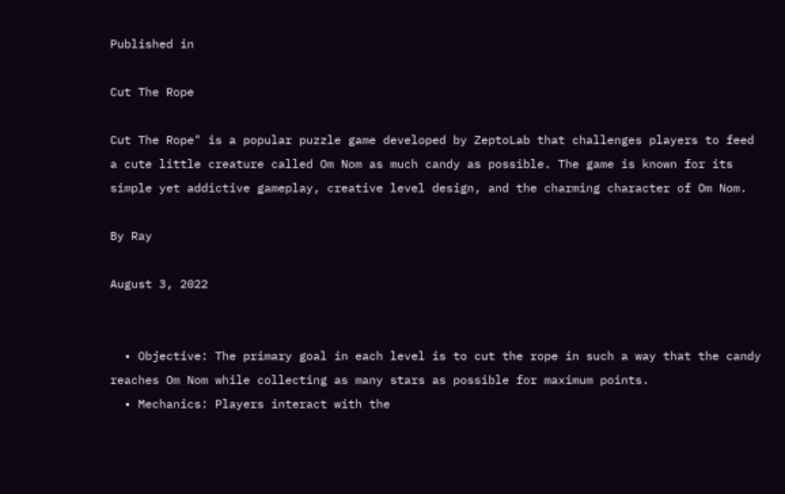Published in

Cut The Rope

Cut The Rope" is a popular puzzle game developed by ZeptoLab that challenges players to feed a cute little creature called Om Nom as much candy as possible. The game is known for its simple yet addictive gameplay, creative level design, and the charming character of Om Nom.

By Ray

August 3, 2022


  • Objective: The primary goal in each level is to cut the rope in such a way that the candy reaches Om Nom while collecting as many stars as possible for maximum points.
  • Mechanics: Players interact with the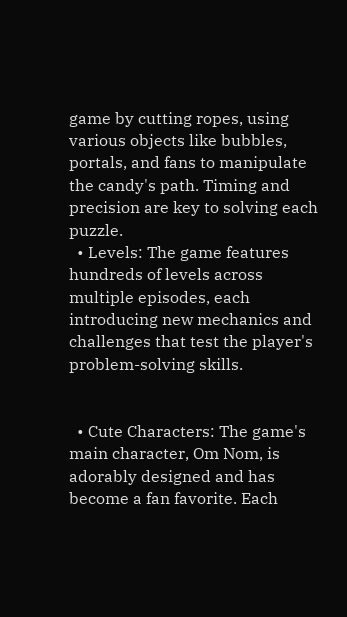game by cutting ropes, using various objects like bubbles, portals, and fans to manipulate the candy's path. Timing and precision are key to solving each puzzle.
  • Levels: The game features hundreds of levels across multiple episodes, each introducing new mechanics and challenges that test the player's problem-solving skills.


  • Cute Characters: The game's main character, Om Nom, is adorably designed and has become a fan favorite. Each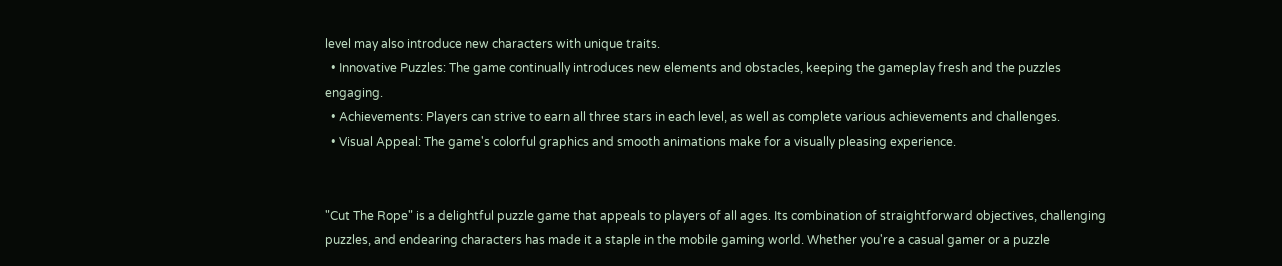level may also introduce new characters with unique traits.
  • Innovative Puzzles: The game continually introduces new elements and obstacles, keeping the gameplay fresh and the puzzles engaging.
  • Achievements: Players can strive to earn all three stars in each level, as well as complete various achievements and challenges.
  • Visual Appeal: The game's colorful graphics and smooth animations make for a visually pleasing experience.


"Cut The Rope" is a delightful puzzle game that appeals to players of all ages. Its combination of straightforward objectives, challenging puzzles, and endearing characters has made it a staple in the mobile gaming world. Whether you're a casual gamer or a puzzle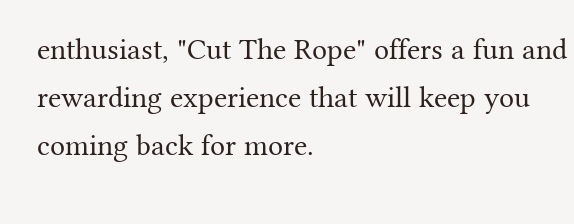enthusiast, "Cut The Rope" offers a fun and rewarding experience that will keep you coming back for more.